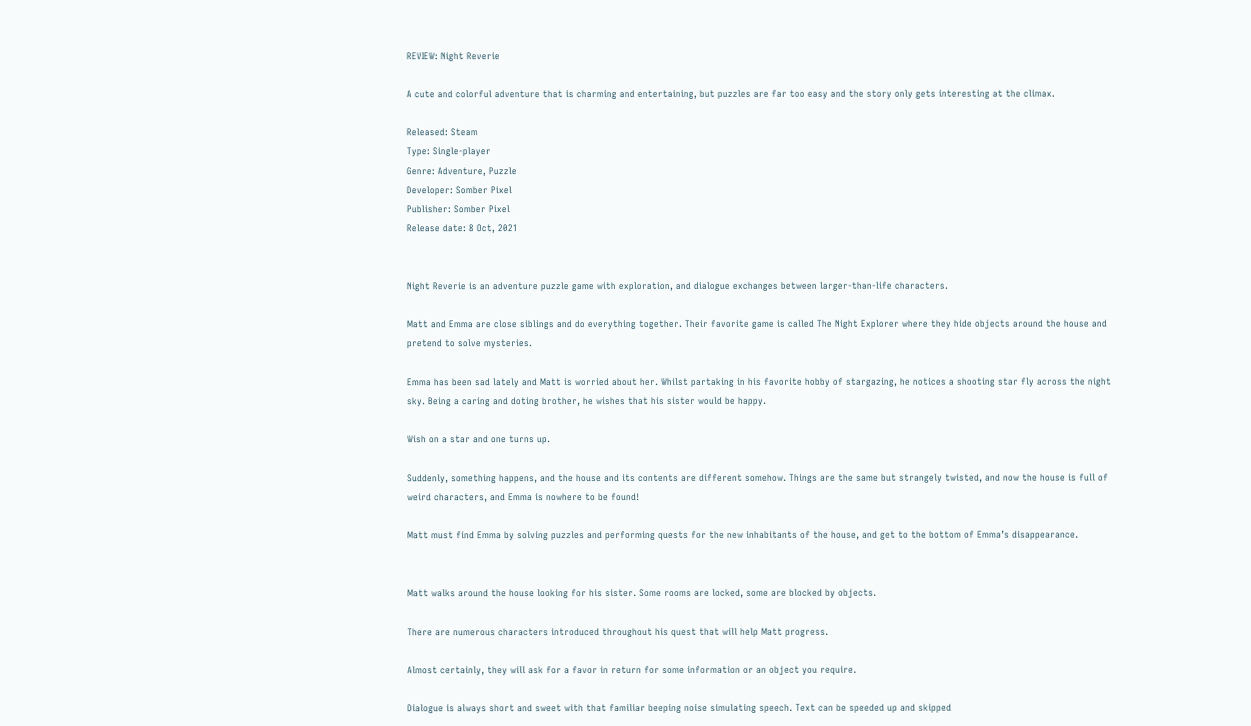REVIEW: Night Reverie

A cute and colorful adventure that is charming and entertaining, but puzzles are far too easy and the story only gets interesting at the climax.

Released: Steam
Type: Single-player
Genre: Adventure, Puzzle
Developer: Somber Pixel
Publisher: Somber Pixel
Release date: 8 Oct, 2021


Night Reverie is an adventure puzzle game with exploration, and dialogue exchanges between larger-than-life characters.

Matt and Emma are close siblings and do everything together. Their favorite game is called The Night Explorer where they hide objects around the house and pretend to solve mysteries.

Emma has been sad lately and Matt is worried about her. Whilst partaking in his favorite hobby of stargazing, he notices a shooting star fly across the night sky. Being a caring and doting brother, he wishes that his sister would be happy.

Wish on a star and one turns up.

Suddenly, something happens, and the house and its contents are different somehow. Things are the same but strangely twisted, and now the house is full of weird characters, and Emma is nowhere to be found!

Matt must find Emma by solving puzzles and performing quests for the new inhabitants of the house, and get to the bottom of Emma’s disappearance.


Matt walks around the house looking for his sister. Some rooms are locked, some are blocked by objects.

There are numerous characters introduced throughout his quest that will help Matt progress.

Almost certainly, they will ask for a favor in return for some information or an object you require.

Dialogue is always short and sweet with that familiar beeping noise simulating speech. Text can be speeded up and skipped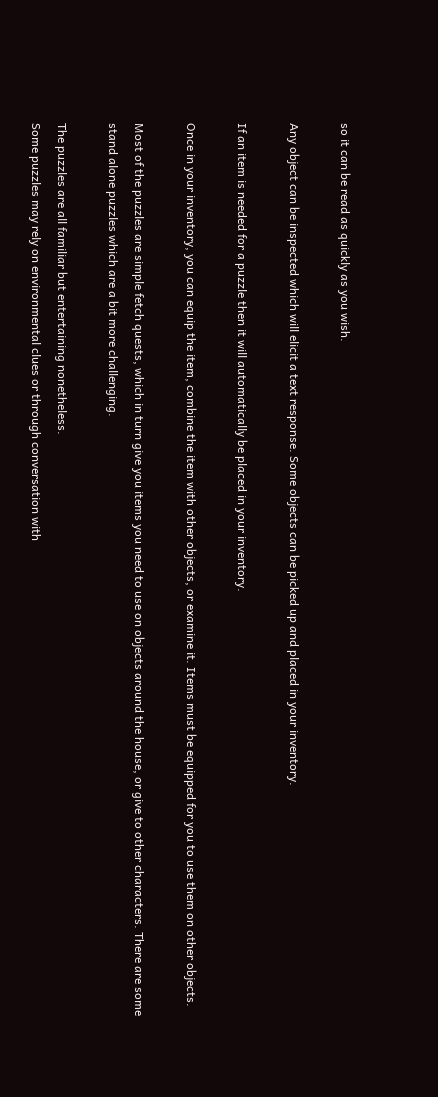so it can be read as quickly as you wish.

Any object can be inspected which will elicit a text response. Some objects can be picked up and placed in your inventory.

If an item is needed for a puzzle then it will automatically be placed in your inventory.

Once in your inventory, you can equip the item, combine the item with other objects, or examine it. Items must be equipped for you to use them on other objects.

Most of the puzzles are simple fetch quests, which in turn give you items you need to use on objects around the house, or give to other characters. There are some stand alone puzzles which are a bit more challenging.

The puzzles are all familiar but entertaining nonetheless.
Some puzzles may rely on environmental clues or through conversation with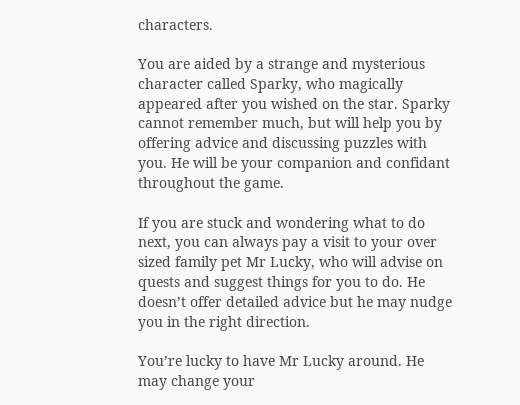characters.

You are aided by a strange and mysterious character called Sparky, who magically appeared after you wished on the star. Sparky cannot remember much, but will help you by offering advice and discussing puzzles with you. He will be your companion and confidant throughout the game.

If you are stuck and wondering what to do next, you can always pay a visit to your over sized family pet Mr Lucky, who will advise on quests and suggest things for you to do. He doesn’t offer detailed advice but he may nudge you in the right direction.

You’re lucky to have Mr Lucky around. He may change your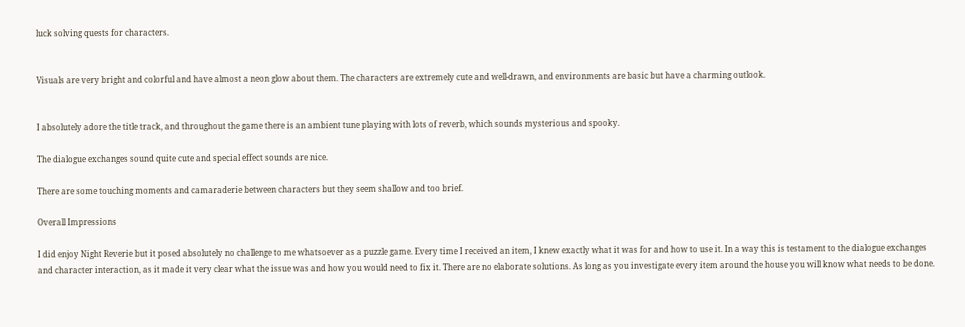luck solving quests for characters.


Visuals are very bright and colorful and have almost a neon glow about them. The characters are extremely cute and well-drawn, and environments are basic but have a charming outlook.


I absolutely adore the title track, and throughout the game there is an ambient tune playing with lots of reverb, which sounds mysterious and spooky.

The dialogue exchanges sound quite cute and special effect sounds are nice.

There are some touching moments and camaraderie between characters but they seem shallow and too brief.

Overall Impressions

I did enjoy Night Reverie but it posed absolutely no challenge to me whatsoever as a puzzle game. Every time I received an item, I knew exactly what it was for and how to use it. In a way this is testament to the dialogue exchanges and character interaction, as it made it very clear what the issue was and how you would need to fix it. There are no elaborate solutions. As long as you investigate every item around the house you will know what needs to be done.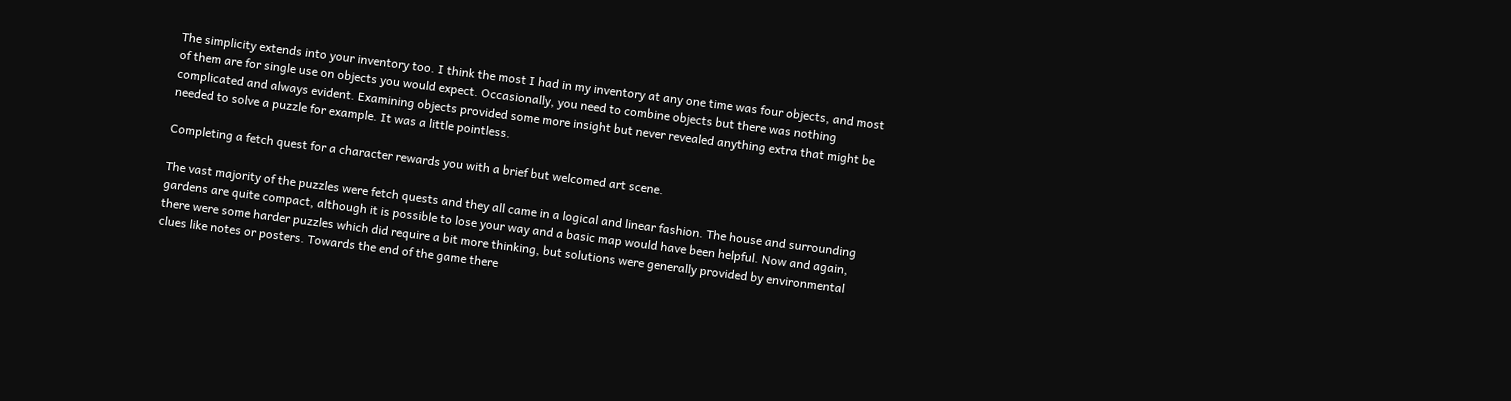The simplicity extends into your inventory too. I think the most I had in my inventory at any one time was four objects, and most of them are for single use on objects you would expect. Occasionally, you need to combine objects but there was nothing complicated and always evident. Examining objects provided some more insight but never revealed anything extra that might be needed to solve a puzzle for example. It was a little pointless.

Completing a fetch quest for a character rewards you with a brief but welcomed art scene.

The vast majority of the puzzles were fetch quests and they all came in a logical and linear fashion. The house and surrounding gardens are quite compact, although it is possible to lose your way and a basic map would have been helpful. Now and again, there were some harder puzzles which did require a bit more thinking, but solutions were generally provided by environmental clues like notes or posters. Towards the end of the game there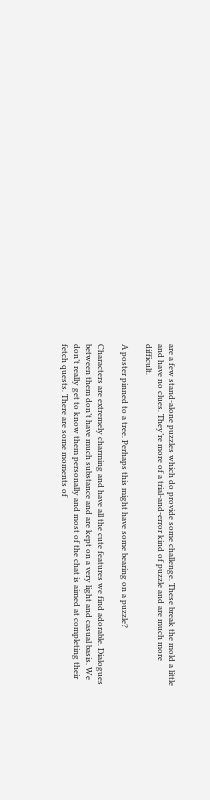are a few stand-alone puzzles which do provide some challenge. These break the mold a little and have no clues. They’re more of a trial-and-error kind of puzzle and are much more difficult.

A poster pinned to a tree. Perhaps this might have some bearing on a puzzle?

Characters are extremely charming and have all the cute features we find adorable. Dialogues between them don’t have much substance and are kept on a very light and casual basis. We don’t really get to know them personally and most of the chat is aimed at completing their fetch quests. There are some moments of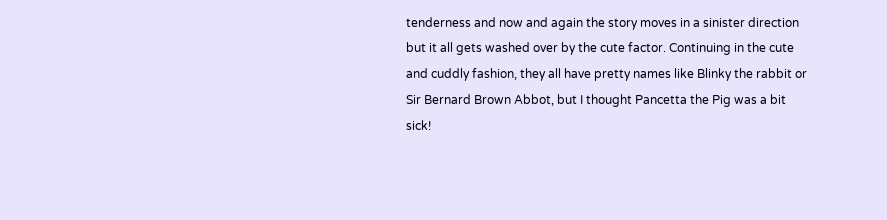tenderness and now and again the story moves in a sinister direction but it all gets washed over by the cute factor. Continuing in the cute and cuddly fashion, they all have pretty names like Blinky the rabbit or Sir Bernard Brown Abbot, but I thought Pancetta the Pig was a bit sick!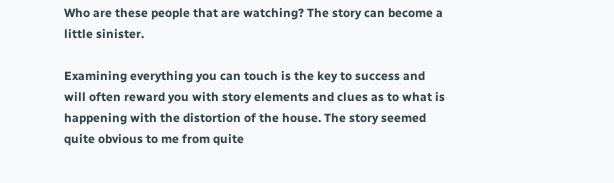Who are these people that are watching? The story can become a little sinister.

Examining everything you can touch is the key to success and will often reward you with story elements and clues as to what is happening with the distortion of the house. The story seemed quite obvious to me from quite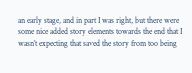an early stage, and in part I was right, but there were some nice added story elements towards the end that I wasn’t expecting that saved the story from too being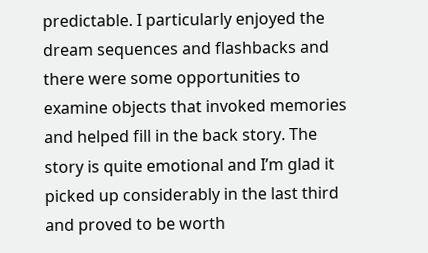predictable. I particularly enjoyed the dream sequences and flashbacks and there were some opportunities to examine objects that invoked memories and helped fill in the back story. The story is quite emotional and I’m glad it picked up considerably in the last third and proved to be worth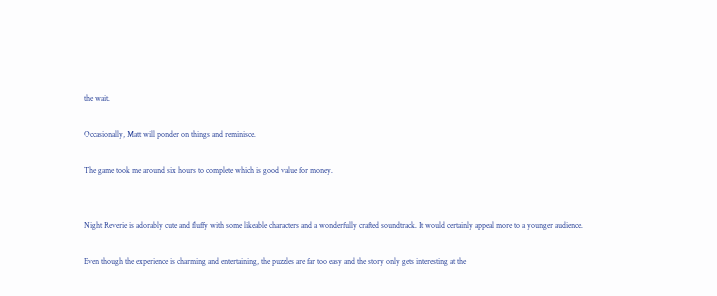the wait.

Occasionally, Matt will ponder on things and reminisce.

The game took me around six hours to complete which is good value for money.


Night Reverie is adorably cute and fluffy with some likeable characters and a wonderfully crafted soundtrack. It would certainly appeal more to a younger audience.

Even though the experience is charming and entertaining, the puzzles are far too easy and the story only gets interesting at the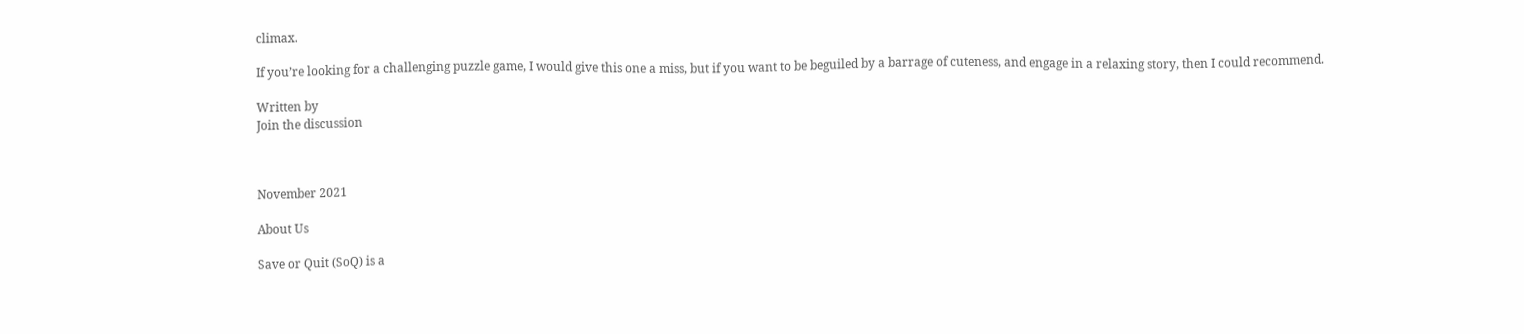climax.

If you’re looking for a challenging puzzle game, I would give this one a miss, but if you want to be beguiled by a barrage of cuteness, and engage in a relaxing story, then I could recommend.

Written by
Join the discussion



November 2021

About Us

Save or Quit (SoQ) is a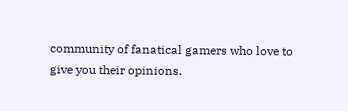community of fanatical gamers who love to give you their opinions.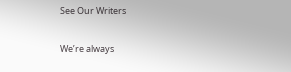See Our Writers

We’re always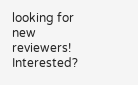looking for new reviewers! Interested?